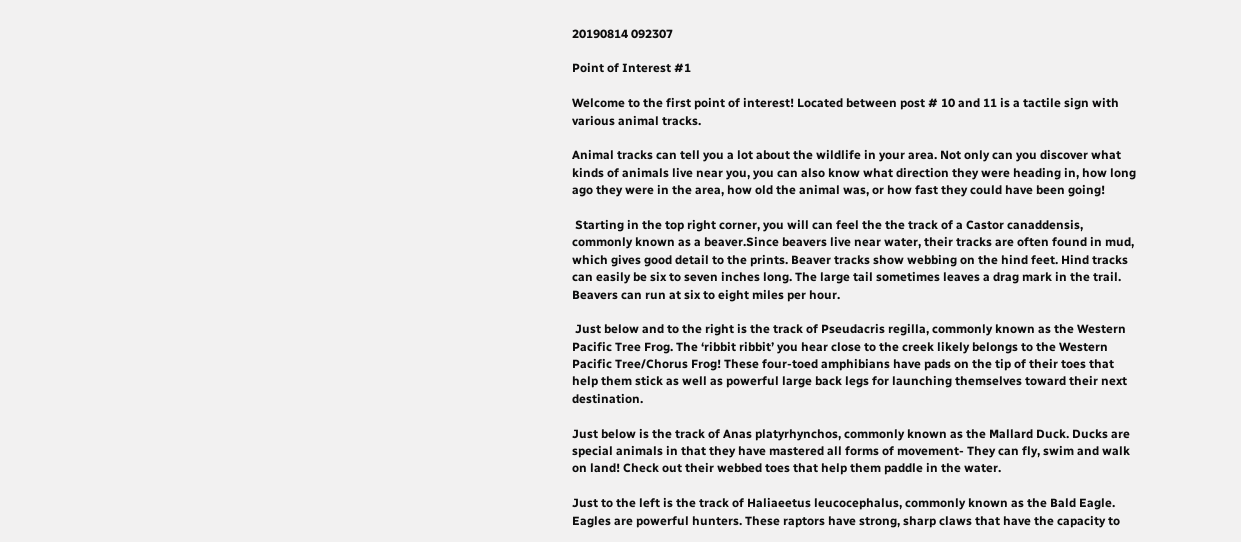20190814 092307

Point of Interest #1

Welcome to the first point of interest! Located between post # 10 and 11 is a tactile sign with various animal tracks.

Animal tracks can tell you a lot about the wildlife in your area. Not only can you discover what kinds of animals live near you, you can also know what direction they were heading in, how long ago they were in the area, how old the animal was, or how fast they could have been going!

 Starting in the top right corner, you will can feel the the track of a Castor canaddensis, commonly known as a beaver.Since beavers live near water, their tracks are often found in mud, which gives good detail to the prints. Beaver tracks show webbing on the hind feet. Hind tracks can easily be six to seven inches long. The large tail sometimes leaves a drag mark in the trail. Beavers can run at six to eight miles per hour.

 Just below and to the right is the track of Pseudacris regilla, commonly known as the Western Pacific Tree Frog. The ‘ribbit ribbit’ you hear close to the creek likely belongs to the Western Pacific Tree/Chorus Frog! These four-toed amphibians have pads on the tip of their toes that help them stick as well as powerful large back legs for launching themselves toward their next destination.

Just below is the track of Anas platyrhynchos, commonly known as the Mallard Duck. Ducks are special animals in that they have mastered all forms of movement- They can fly, swim and walk on land! Check out their webbed toes that help them paddle in the water.

Just to the left is the track of Haliaeetus leucocephalus, commonly known as the Bald Eagle. Eagles are powerful hunters. These raptors have strong, sharp claws that have the capacity to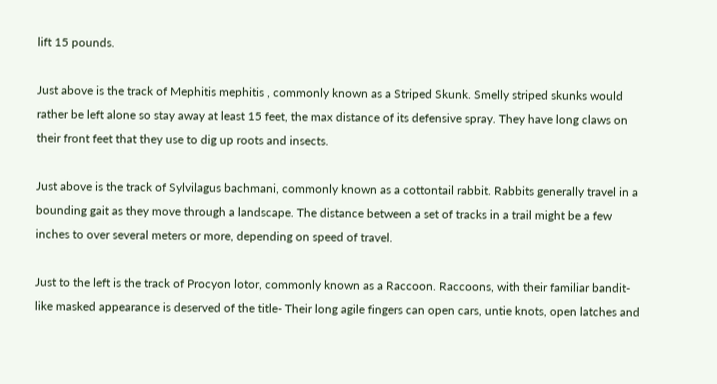lift 15 pounds.

Just above is the track of Mephitis mephitis , commonly known as a Striped Skunk. Smelly striped skunks would rather be left alone so stay away at least 15 feet, the max distance of its defensive spray. They have long claws on their front feet that they use to dig up roots and insects.

Just above is the track of Sylvilagus bachmani, commonly known as a cottontail rabbit. Rabbits generally travel in a bounding gait as they move through a landscape. The distance between a set of tracks in a trail might be a few inches to over several meters or more, depending on speed of travel.

Just to the left is the track of Procyon lotor, commonly known as a Raccoon. Raccoons, with their familiar bandit-like masked appearance is deserved of the title- Their long agile fingers can open cars, untie knots, open latches and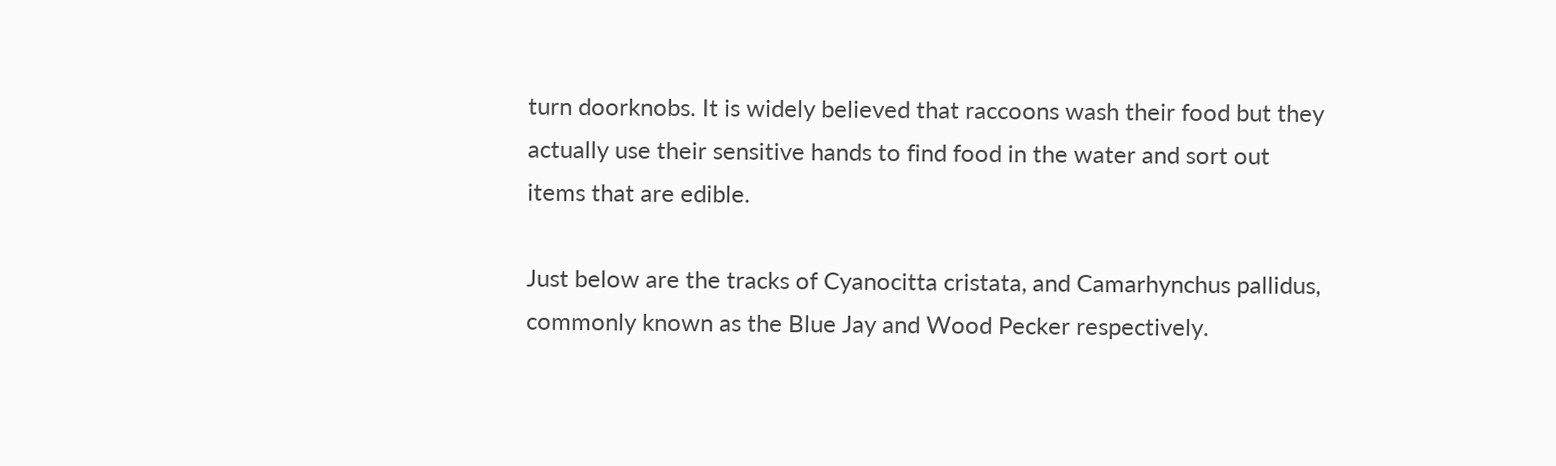turn doorknobs. It is widely believed that raccoons wash their food but they actually use their sensitive hands to find food in the water and sort out items that are edible.

Just below are the tracks of Cyanocitta cristata, and Camarhynchus pallidus, commonly known as the Blue Jay and Wood Pecker respectively.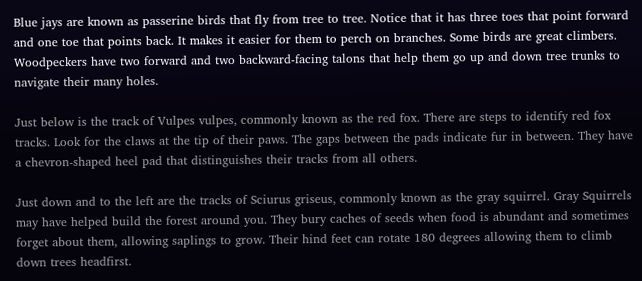Blue jays are known as passerine birds that fly from tree to tree. Notice that it has three toes that point forward and one toe that points back. It makes it easier for them to perch on branches. Some birds are great climbers. Woodpeckers have two forward and two backward-facing talons that help them go up and down tree trunks to navigate their many holes.

Just below is the track of Vulpes vulpes, commonly known as the red fox. There are steps to identify red fox tracks. Look for the claws at the tip of their paws. The gaps between the pads indicate fur in between. They have a chevron-shaped heel pad that distinguishes their tracks from all others.

Just down and to the left are the tracks of Sciurus griseus, commonly known as the gray squirrel. Gray Squirrels may have helped build the forest around you. They bury caches of seeds when food is abundant and sometimes forget about them, allowing saplings to grow. Their hind feet can rotate 180 degrees allowing them to climb down trees headfirst.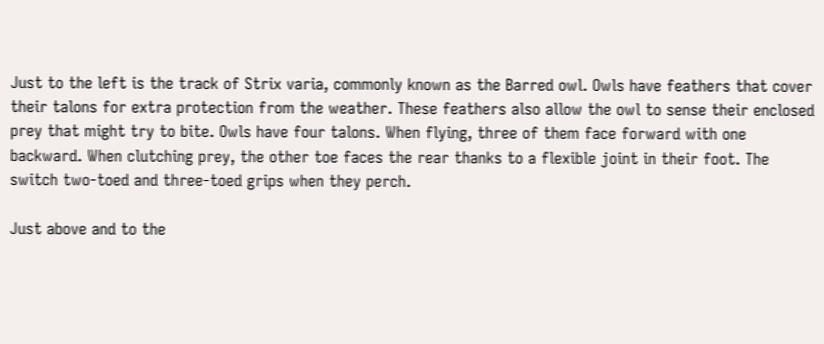Just to the left is the track of Strix varia, commonly known as the Barred owl. Owls have feathers that cover their talons for extra protection from the weather. These feathers also allow the owl to sense their enclosed prey that might try to bite. Owls have four talons. When flying, three of them face forward with one backward. When clutching prey, the other toe faces the rear thanks to a flexible joint in their foot. The switch two-toed and three-toed grips when they perch.

Just above and to the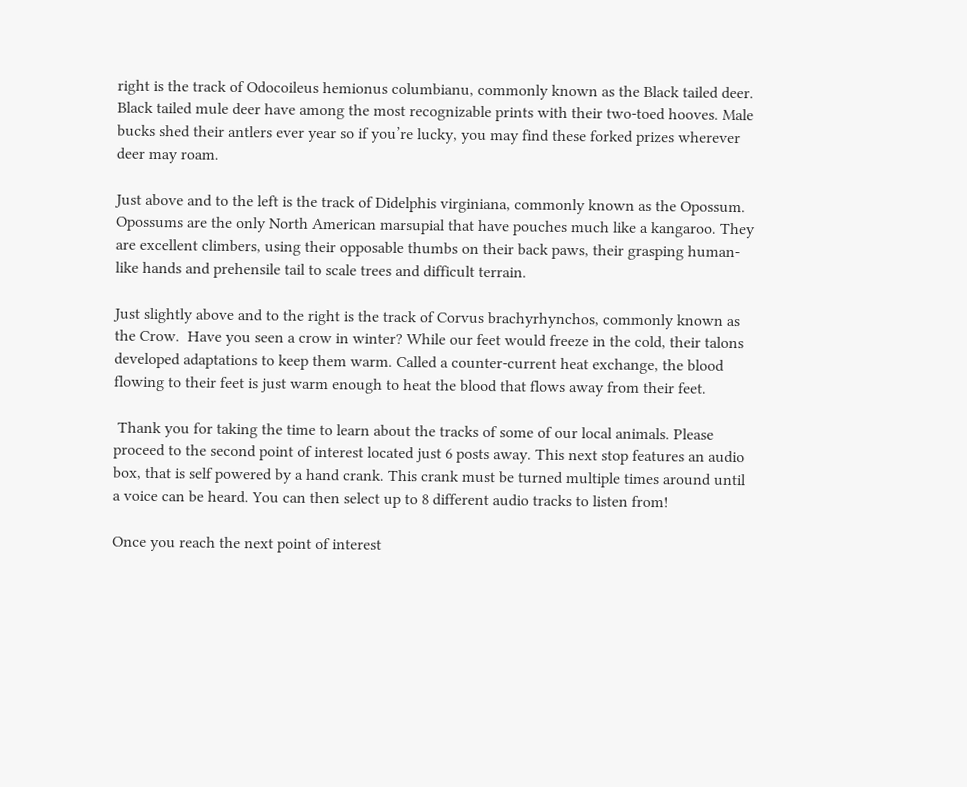right is the track of Odocoileus hemionus columbianu, commonly known as the Black tailed deer. Black tailed mule deer have among the most recognizable prints with their two-toed hooves. Male bucks shed their antlers ever year so if you’re lucky, you may find these forked prizes wherever deer may roam.

Just above and to the left is the track of Didelphis virginiana, commonly known as the Opossum. Opossums are the only North American marsupial that have pouches much like a kangaroo. They are excellent climbers, using their opposable thumbs on their back paws, their grasping human-like hands and prehensile tail to scale trees and difficult terrain.

Just slightly above and to the right is the track of Corvus brachyrhynchos, commonly known as the Crow.  Have you seen a crow in winter? While our feet would freeze in the cold, their talons developed adaptations to keep them warm. Called a counter-current heat exchange, the blood flowing to their feet is just warm enough to heat the blood that flows away from their feet.

 Thank you for taking the time to learn about the tracks of some of our local animals. Please proceed to the second point of interest located just 6 posts away. This next stop features an audio box, that is self powered by a hand crank. This crank must be turned multiple times around until a voice can be heard. You can then select up to 8 different audio tracks to listen from!

Once you reach the next point of interest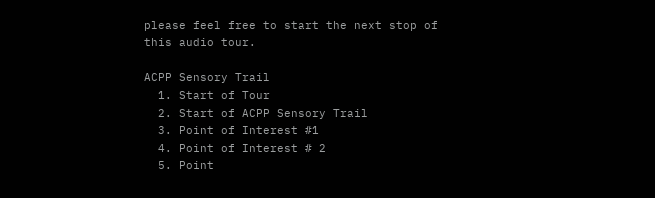please feel free to start the next stop of this audio tour.

ACPP Sensory Trail
  1. Start of Tour
  2. Start of ACPP Sensory Trail
  3. Point of Interest #1
  4. Point of Interest # 2
  5. Point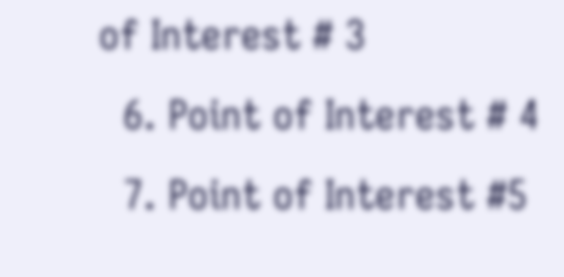of Interest # 3
  6. Point of Interest # 4
  7. Point of Interest #5